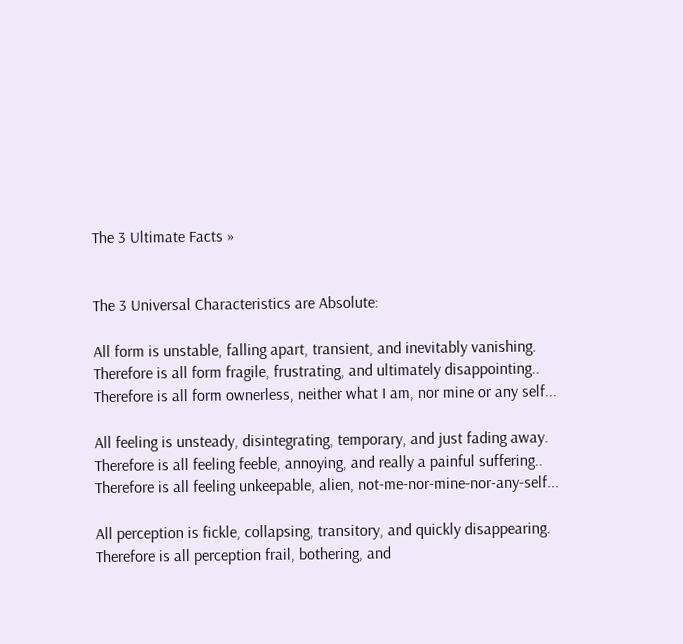The 3 Ultimate Facts »


The 3 Universal Characteristics are Absolute:

All form is unstable, falling apart, transient, and inevitably vanishing.
Therefore is all form fragile, frustrating, and ultimately disappointing..
Therefore is all form ownerless, neither what I am, nor mine or any self...

All feeling is unsteady, disintegrating, temporary, and just fading away.
Therefore is all feeling feeble, annoying, and really a painful suffering..
Therefore is all feeling unkeepable, alien, not-me-nor-mine-nor-any-self...

All perception is fickle, collapsing, transitory, and quickly disappearing.
Therefore is all perception frail, bothering, and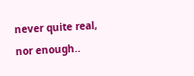never quite real, nor enough..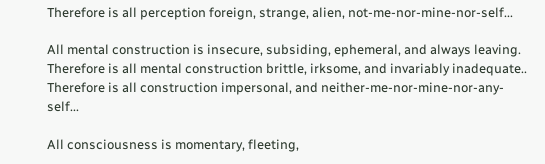Therefore is all perception foreign, strange, alien, not-me-nor-mine-nor-self...

All mental construction is insecure, subsiding, ephemeral, and always leaving.
Therefore is all mental construction brittle, irksome, and invariably inadequate..
Therefore is all construction impersonal, and neither-me-nor-mine-nor-any-self...

All consciousness is momentary, fleeting,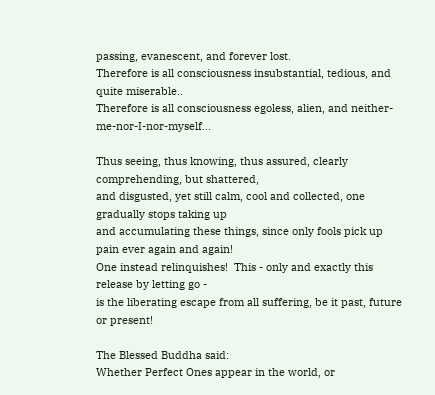passing, evanescent, and forever lost.
Therefore is all consciousness insubstantial, tedious, and quite miserable..
Therefore is all consciousness egoless, alien, and neither-me-nor-I-nor-myself...

Thus seeing, thus knowing, thus assured, clearly comprehending, but shattered,
and disgusted, yet still calm, cool and collected, one gradually stops taking up
and accumulating these things, since only fools pick up pain ever again and again!
One instead relinquishes!  This - only and exactly this release by letting go -
is the liberating escape from all suffering, be it past, future or present!

The Blessed Buddha said:
Whether Perfect Ones appear in the world, or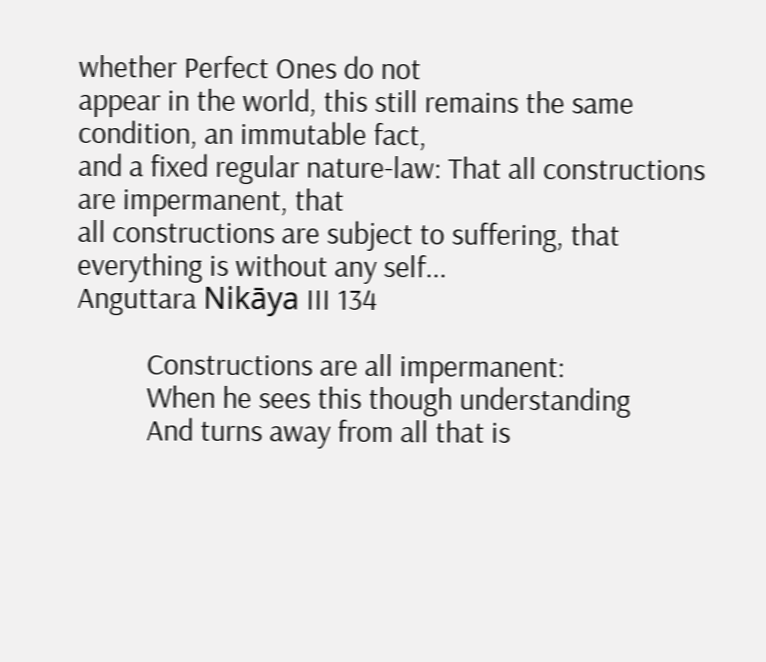whether Perfect Ones do not
appear in the world, this still remains the same condition, an immutable fact,
and a fixed regular nature-law: That all constructions are impermanent, that
all constructions are subject to suffering, that everything is without any self...
Anguttara Nikāya III 134

          Constructions are all impermanent:
          When he sees this though understanding
          And turns away from all that is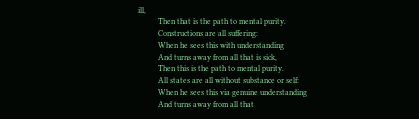ill,
          Then that is the path to mental purity.
          Constructions are all suffering:
          When he sees this with understanding
          And turns away from all that is sick,
          Then this is the path to mental purity.
          All states are all without substance or self:
          When he sees this via genuine understanding
          And turns away from all that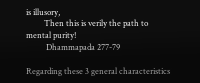is illusory,
         Then this is verily the path to mental purity!
          Dhammapada 277-79

Regarding these 3 general characteristics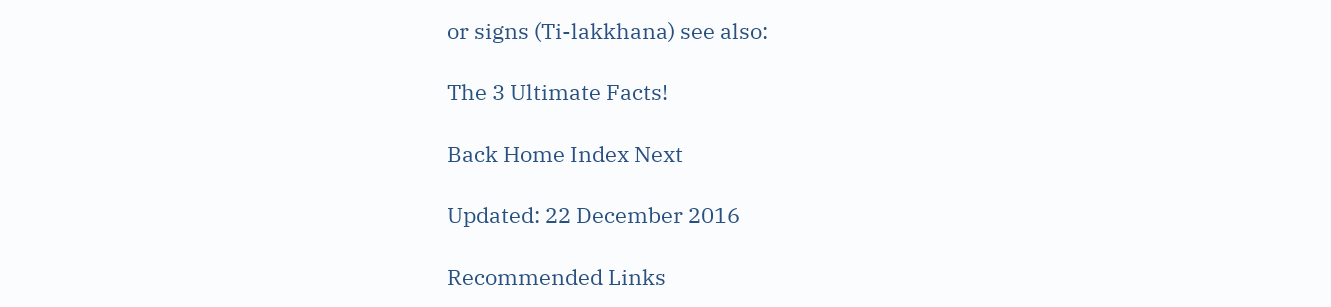or signs (Ti-lakkhana) see also:

The 3 Ultimate Facts!

Back Home Index Next

Updated: 22 December 2016

Recommended Links